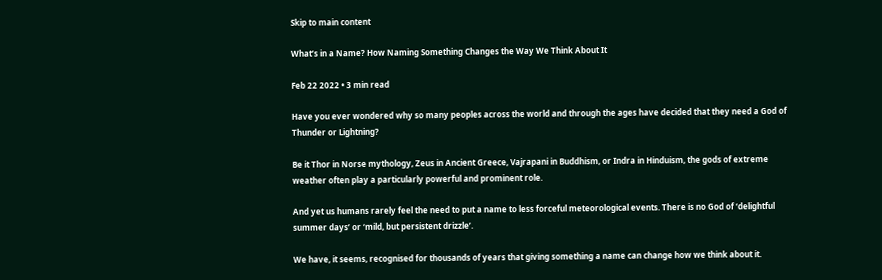Skip to main content

What’s in a Name? How Naming Something Changes the Way We Think About It

Feb 22 2022 • 3 min read

Have you ever wondered why so many peoples across the world and through the ages have decided that they need a God of Thunder or Lightning?

Be it Thor in Norse mythology, Zeus in Ancient Greece, Vajrapani in Buddhism, or Indra in Hinduism, the gods of extreme weather often play a particularly powerful and prominent role.

And yet us humans rarely feel the need to put a name to less forceful meteorological events. There is no God of ‘delightful summer days’ or ‘mild, but persistent drizzle’.

We have, it seems, recognised for thousands of years that giving something a name can change how we think about it.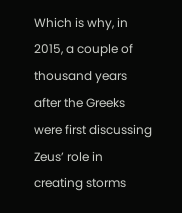Which is why, in 2015, a couple of thousand years after the Greeks were first discussing Zeus’ role in creating storms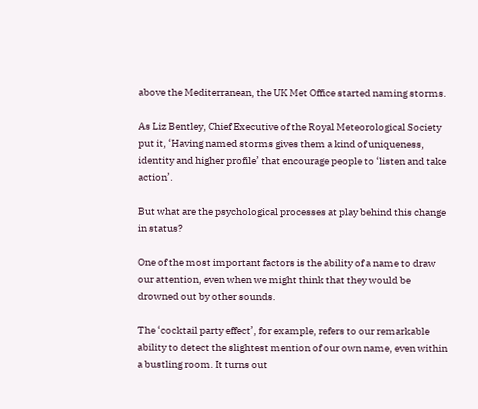above the Mediterranean, the UK Met Office started naming storms.

As Liz Bentley, Chief Executive of the Royal Meteorological Society put it, ‘Having named storms gives them a kind of uniqueness, identity and higher profile’ that encourage people to ‘listen and take action’.

But what are the psychological processes at play behind this change in status?

One of the most important factors is the ability of a name to draw our attention, even when we might think that they would be drowned out by other sounds.

The ‘cocktail party effect’, for example, refers to our remarkable ability to detect the slightest mention of our own name, even within a bustling room. It turns out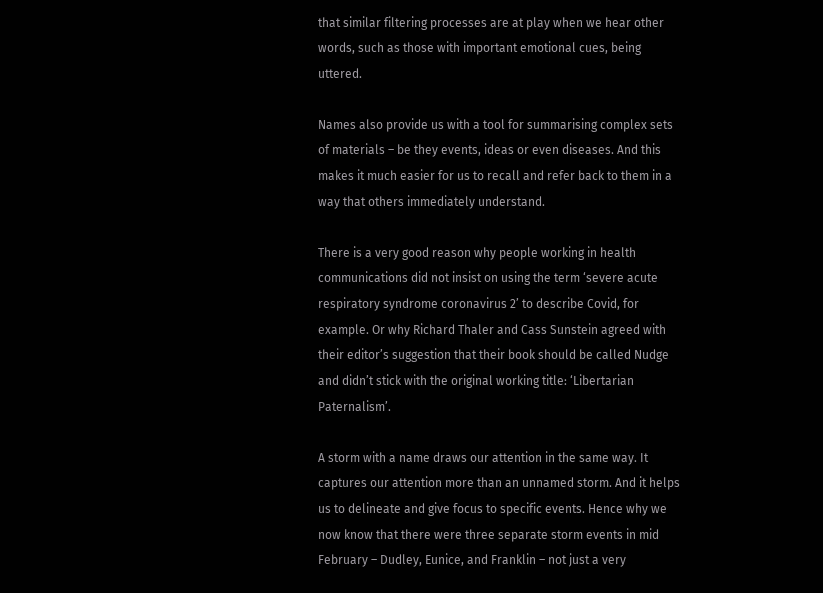that similar filtering processes are at play when we hear other words, such as those with important emotional cues, being uttered.

Names also provide us with a tool for summarising complex sets of materials – be they events, ideas or even diseases. And this makes it much easier for us to recall and refer back to them in a way that others immediately understand.

There is a very good reason why people working in health communications did not insist on using the term ‘severe acute respiratory syndrome coronavirus 2’ to describe Covid, for example. Or why Richard Thaler and Cass Sunstein agreed with their editor’s suggestion that their book should be called Nudge and didn’t stick with the original working title: ‘Libertarian Paternalism’.

A storm with a name draws our attention in the same way. It captures our attention more than an unnamed storm. And it helps us to delineate and give focus to specific events. Hence why we now know that there were three separate storm events in mid February – Dudley, Eunice, and Franklin – not just a very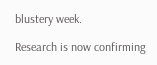blustery week.

Research is now confirming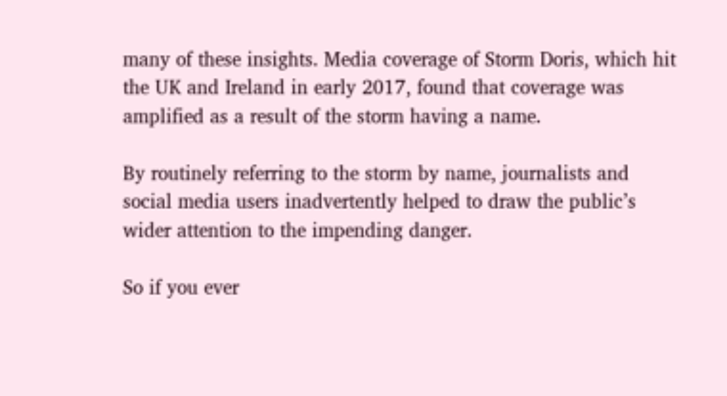many of these insights. Media coverage of Storm Doris, which hit the UK and Ireland in early 2017, found that coverage was amplified as a result of the storm having a name.

By routinely referring to the storm by name, journalists and social media users inadvertently helped to draw the public’s wider attention to the impending danger.

So if you ever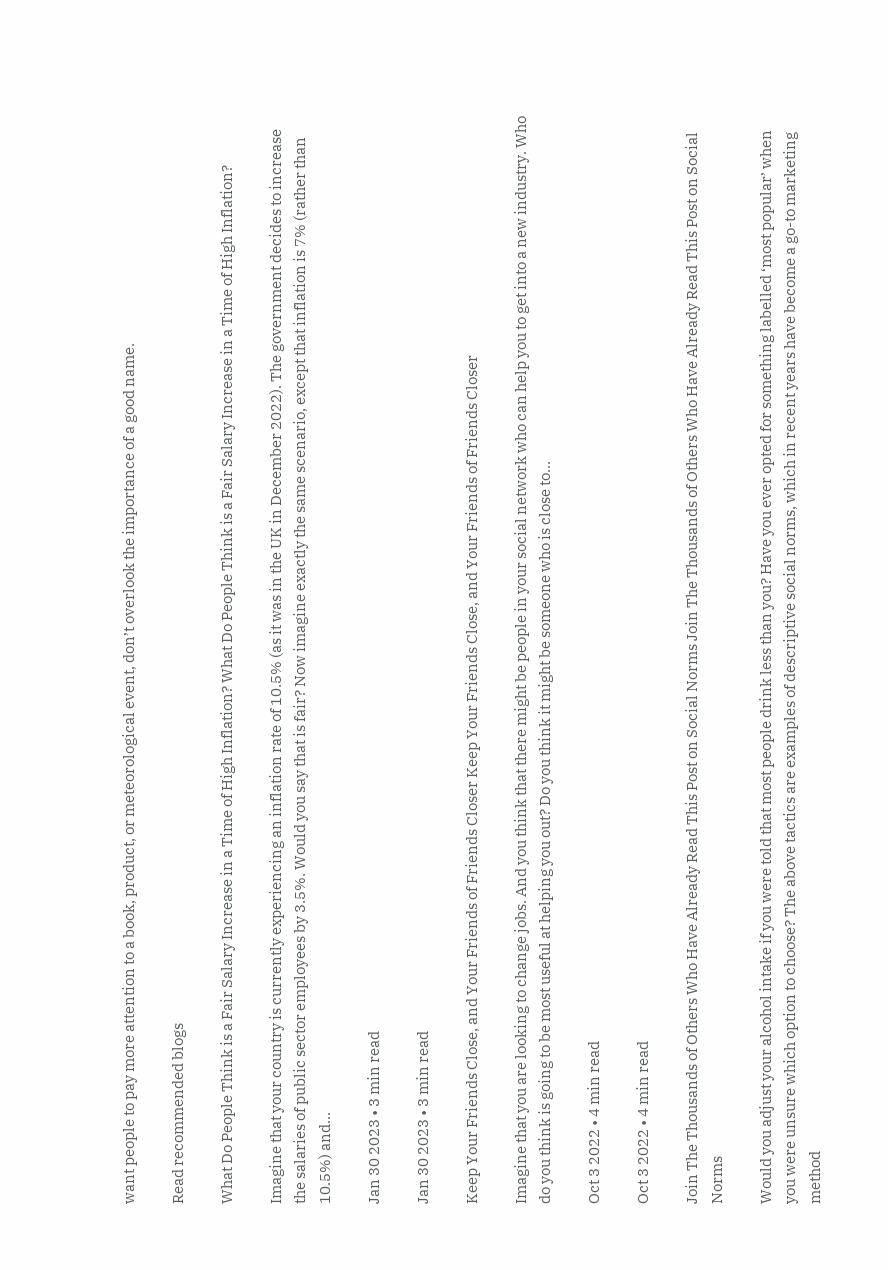want people to pay more attention to a book, product, or meteorological event, don’t overlook the importance of a good name.

Read recommended blogs

What Do People Think is a Fair Salary Increase in a Time of High Inflation? What Do People Think is a Fair Salary Increase in a Time of High Inflation?

Imagine that your country is currently experiencing an inflation rate of 10.5% (as it was in the UK in December 2022). The government decides to increase the salaries of public sector employees by 3.5%. Would you say that is fair? Now imagine exactly the same scenario, except that inflation is 7% (rather than 10.5%) and...

Jan 30 2023 • 3 min read

Jan 30 2023 • 3 min read

Keep Your Friends Close, and Your Friends of Friends Closer Keep Your Friends Close, and Your Friends of Friends Closer

Imagine that you are looking to change jobs. And you think that there might be people in your social network who can help you to get into a new industry. Who do you think is going to be most useful at helping you out? Do you think it might be someone who is close to...

Oct 3 2022 • 4 min read

Oct 3 2022 • 4 min read

Join The Thousands of Others Who Have Already Read This Post on Social Norms Join The Thousands of Others Who Have Already Read This Post on Social Norms

Would you adjust your alcohol intake if you were told that most people drink less than you? Have you ever opted for something labelled ‘most popular’ when you were unsure which option to choose? The above tactics are examples of descriptive social norms, which in recent years have become a go-to marketing method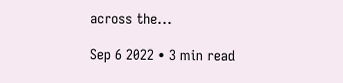across the...

Sep 6 2022 • 3 min read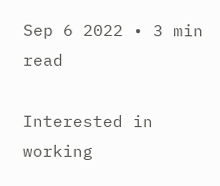Sep 6 2022 • 3 min read

Interested in working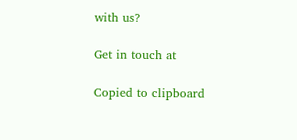with us?

Get in touch at

Copied to clipboard